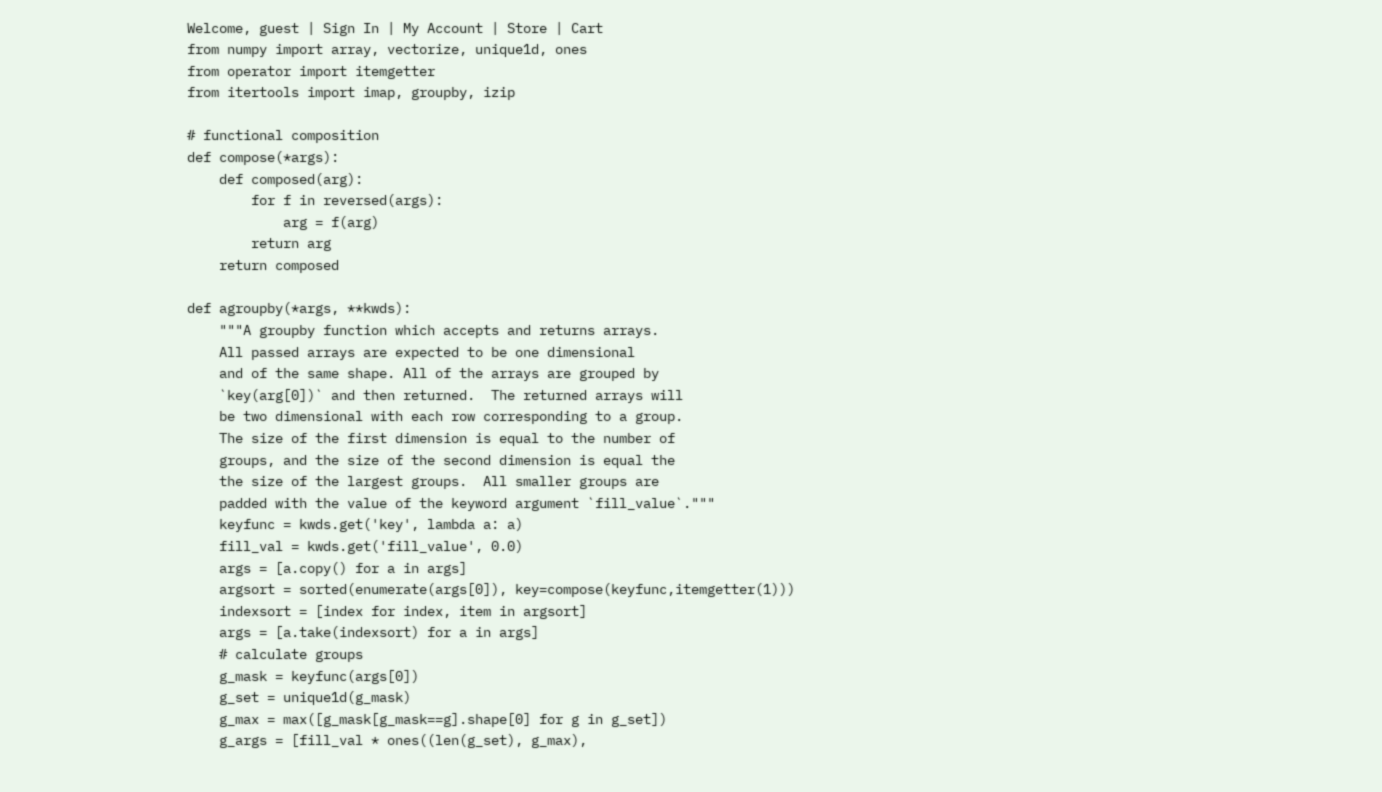Welcome, guest | Sign In | My Account | Store | Cart
from numpy import array, vectorize, unique1d, ones
from operator import itemgetter
from itertools import imap, groupby, izip

# functional composition
def compose(*args):
    def composed(arg):
        for f in reversed(args):
            arg = f(arg)
        return arg
    return composed

def agroupby(*args, **kwds):
    """A groupby function which accepts and returns arrays.
    All passed arrays are expected to be one dimensional
    and of the same shape. All of the arrays are grouped by
    `key(arg[0])` and then returned.  The returned arrays will
    be two dimensional with each row corresponding to a group.
    The size of the first dimension is equal to the number of
    groups, and the size of the second dimension is equal the
    the size of the largest groups.  All smaller groups are
    padded with the value of the keyword argument `fill_value`."""
    keyfunc = kwds.get('key', lambda a: a)
    fill_val = kwds.get('fill_value', 0.0)
    args = [a.copy() for a in args]
    argsort = sorted(enumerate(args[0]), key=compose(keyfunc,itemgetter(1)))
    indexsort = [index for index, item in argsort]
    args = [a.take(indexsort) for a in args]
    # calculate groups
    g_mask = keyfunc(args[0])
    g_set = unique1d(g_mask)
    g_max = max([g_mask[g_mask==g].shape[0] for g in g_set])
    g_args = [fill_val * ones((len(g_set), g_max),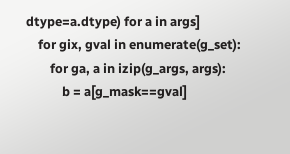dtype=a.dtype) for a in args]
    for gix, gval in enumerate(g_set):
        for ga, a in izip(g_args, args):
            b = a[g_mask==gval]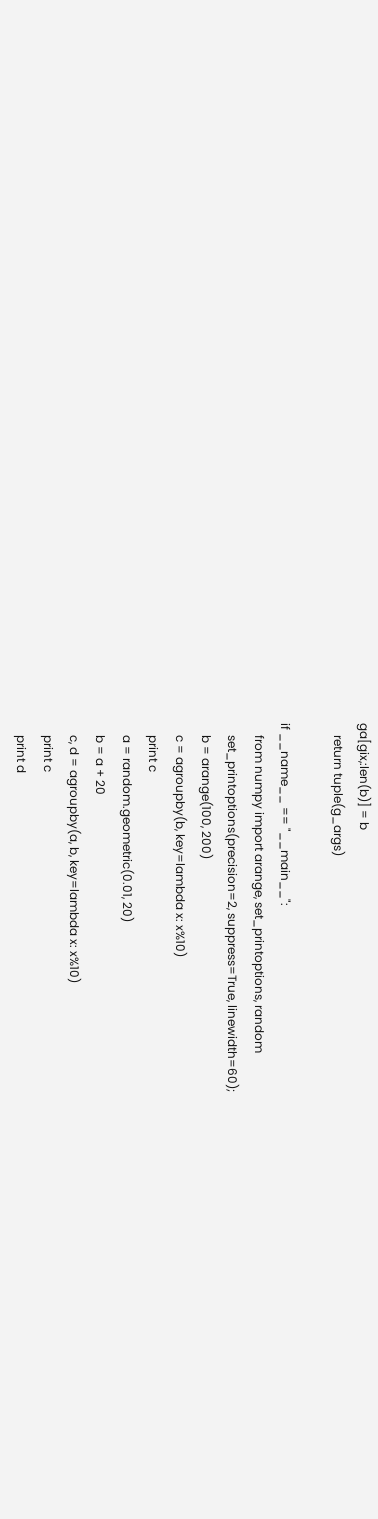ga[gix,:len(b)] = b
    return tuple(g_args)

if __name__ == "__main__":
    from numpy import arange, set_printoptions, random
    set_printoptions(precision=2, suppress=True, linewidth=60);
    b = arange(100, 200)
    c = agroupby(b, key=lambda x: x%10)
    print c
    a = random.geometric(0.01, 20)
    b = a + 20
    c, d = agroupby(a, b, key=lambda x: x%10)
    print c
    print d